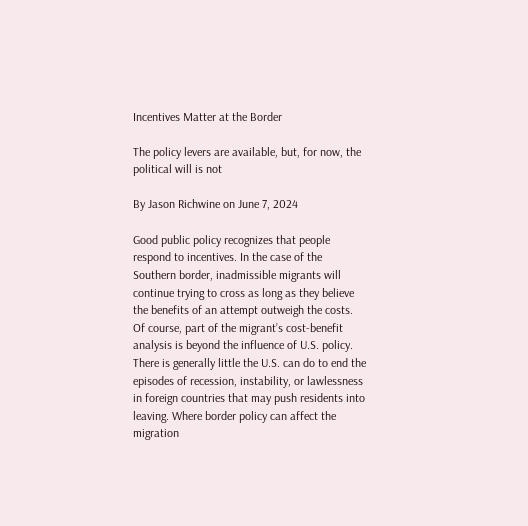Incentives Matter at the Border

The policy levers are available, but, for now, the political will is not

By Jason Richwine on June 7, 2024

Good public policy recognizes that people respond to incentives. In the case of the Southern border, inadmissible migrants will continue trying to cross as long as they believe the benefits of an attempt outweigh the costs. Of course, part of the migrant’s cost-benefit analysis is beyond the influence of U.S. policy. There is generally little the U.S. can do to end the episodes of recession, instability, or lawlessness in foreign countries that may push residents into leaving. Where border policy can affect the migration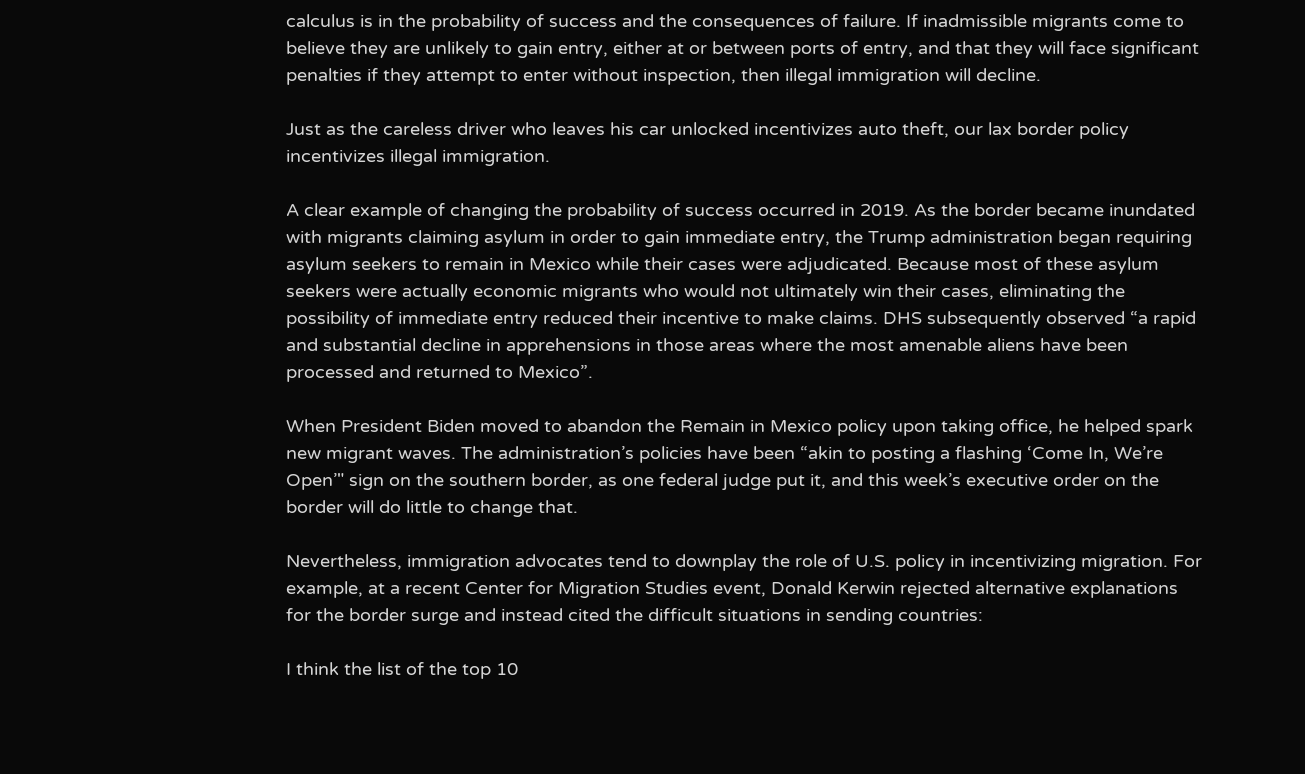calculus is in the probability of success and the consequences of failure. If inadmissible migrants come to believe they are unlikely to gain entry, either at or between ports of entry, and that they will face significant penalties if they attempt to enter without inspection, then illegal immigration will decline.

Just as the careless driver who leaves his car unlocked incentivizes auto theft, our lax border policy incentivizes illegal immigration.

A clear example of changing the probability of success occurred in 2019. As the border became inundated with migrants claiming asylum in order to gain immediate entry, the Trump administration began requiring asylum seekers to remain in Mexico while their cases were adjudicated. Because most of these asylum seekers were actually economic migrants who would not ultimately win their cases, eliminating the possibility of immediate entry reduced their incentive to make claims. DHS subsequently observed “a rapid and substantial decline in apprehensions in those areas where the most amenable aliens have been processed and returned to Mexico”.

When President Biden moved to abandon the Remain in Mexico policy upon taking office, he helped spark new migrant waves. The administration’s policies have been “akin to posting a flashing ‘Come In, We’re Open’" sign on the southern border, as one federal judge put it, and this week’s executive order on the border will do little to change that.

Nevertheless, immigration advocates tend to downplay the role of U.S. policy in incentivizing migration. For example, at a recent Center for Migration Studies event, Donald Kerwin rejected alternative explanations for the border surge and instead cited the difficult situations in sending countries:

I think the list of the top 10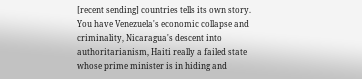[recent sending] countries tells its own story. You have Venezuela's economic collapse and criminality, Nicaragua's descent into authoritarianism, Haiti really a failed state whose prime minister is in hiding and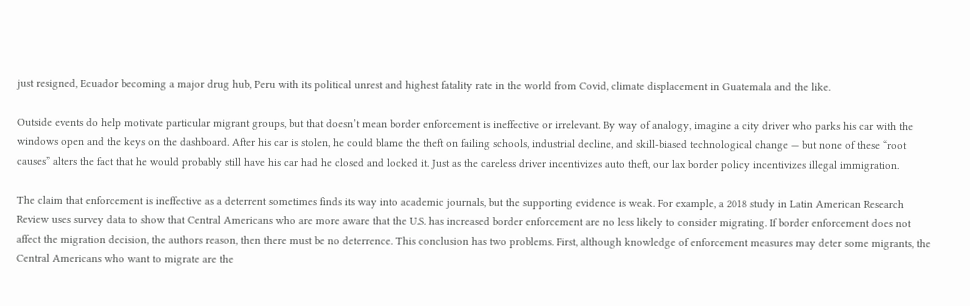just resigned, Ecuador becoming a major drug hub, Peru with its political unrest and highest fatality rate in the world from Covid, climate displacement in Guatemala and the like.

Outside events do help motivate particular migrant groups, but that doesn’t mean border enforcement is ineffective or irrelevant. By way of analogy, imagine a city driver who parks his car with the windows open and the keys on the dashboard. After his car is stolen, he could blame the theft on failing schools, industrial decline, and skill-biased technological change — but none of these “root causes” alters the fact that he would probably still have his car had he closed and locked it. Just as the careless driver incentivizes auto theft, our lax border policy incentivizes illegal immigration.

The claim that enforcement is ineffective as a deterrent sometimes finds its way into academic journals, but the supporting evidence is weak. For example, a 2018 study in Latin American Research Review uses survey data to show that Central Americans who are more aware that the U.S. has increased border enforcement are no less likely to consider migrating. If border enforcement does not affect the migration decision, the authors reason, then there must be no deterrence. This conclusion has two problems. First, although knowledge of enforcement measures may deter some migrants, the Central Americans who want to migrate are the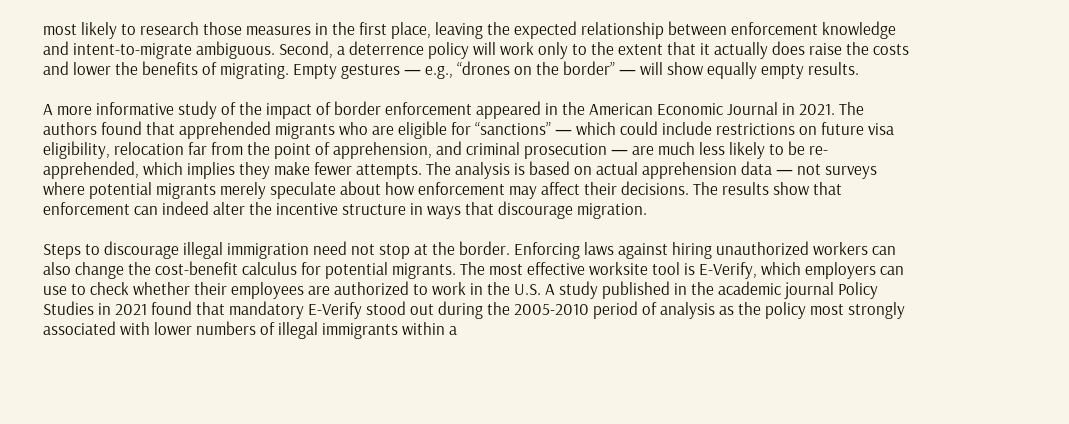most likely to research those measures in the first place, leaving the expected relationship between enforcement knowledge and intent-to-migrate ambiguous. Second, a deterrence policy will work only to the extent that it actually does raise the costs and lower the benefits of migrating. Empty gestures — e.g., “drones on the border” — will show equally empty results.

A more informative study of the impact of border enforcement appeared in the American Economic Journal in 2021. The authors found that apprehended migrants who are eligible for “sanctions” — which could include restrictions on future visa eligibility, relocation far from the point of apprehension, and criminal prosecution — are much less likely to be re-apprehended, which implies they make fewer attempts. The analysis is based on actual apprehension data — not surveys where potential migrants merely speculate about how enforcement may affect their decisions. The results show that enforcement can indeed alter the incentive structure in ways that discourage migration.

Steps to discourage illegal immigration need not stop at the border. Enforcing laws against hiring unauthorized workers can also change the cost-benefit calculus for potential migrants. The most effective worksite tool is E-Verify, which employers can use to check whether their employees are authorized to work in the U.S. A study published in the academic journal Policy Studies in 2021 found that mandatory E-Verify stood out during the 2005-2010 period of analysis as the policy most strongly associated with lower numbers of illegal immigrants within a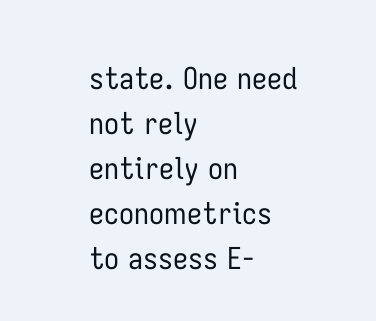state. One need not rely entirely on econometrics to assess E-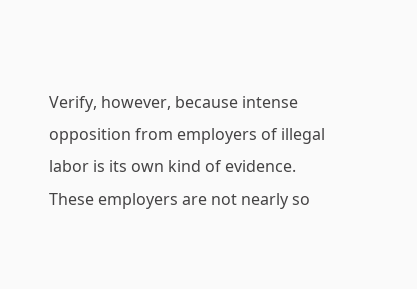Verify, however, because intense opposition from employers of illegal labor is its own kind of evidence. These employers are not nearly so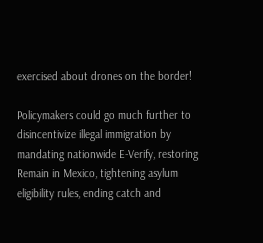exercised about drones on the border!

Policymakers could go much further to disincentivize illegal immigration by mandating nationwide E-Verify, restoring Remain in Mexico, tightening asylum eligibility rules, ending catch and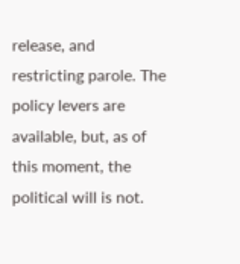release, and restricting parole. The policy levers are available, but, as of this moment, the political will is not.